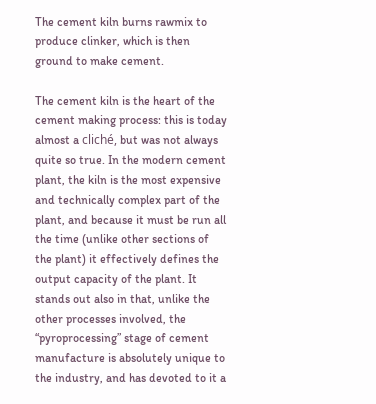The cement kiln burns rawmix to produce clinker, which is then ground to make cement.

The cement kiln is the heart of the cement making process: this is today almost a cliché, but was not always quite so true. In the modern cement plant, the kiln is the most expensive and technically complex part of the plant, and because it must be run all the time (unlike other sections of the plant) it effectively defines the output capacity of the plant. It stands out also in that, unlike the other processes involved, the “pyroprocessing” stage of cement manufacture is absolutely unique to the industry, and has devoted to it a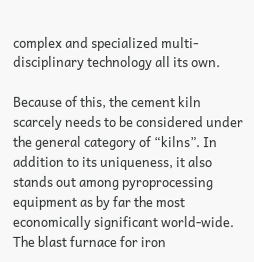complex and specialized multi-disciplinary technology all its own.

Because of this, the cement kiln scarcely needs to be considered under the general category of “kilns”. In addition to its uniqueness, it also stands out among pyroprocessing equipment as by far the most economically significant world-wide. The blast furnace for iron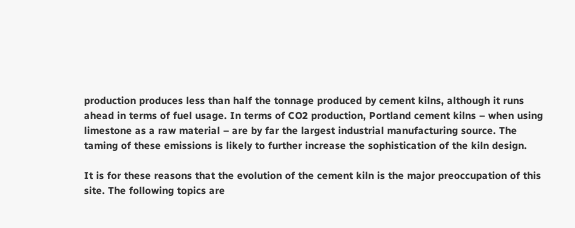production produces less than half the tonnage produced by cement kilns, although it runs ahead in terms of fuel usage. In terms of CO2 production, Portland cement kilns – when using limestone as a raw material – are by far the largest industrial manufacturing source. The taming of these emissions is likely to further increase the sophistication of the kiln design.

It is for these reasons that the evolution of the cement kiln is the major preoccupation of this site. The following topics are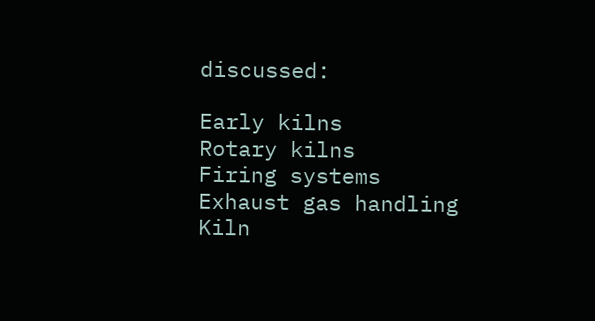discussed:

Early kilns
Rotary kilns
Firing systems
Exhaust gas handling
Kiln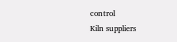control
Kiln suppliers